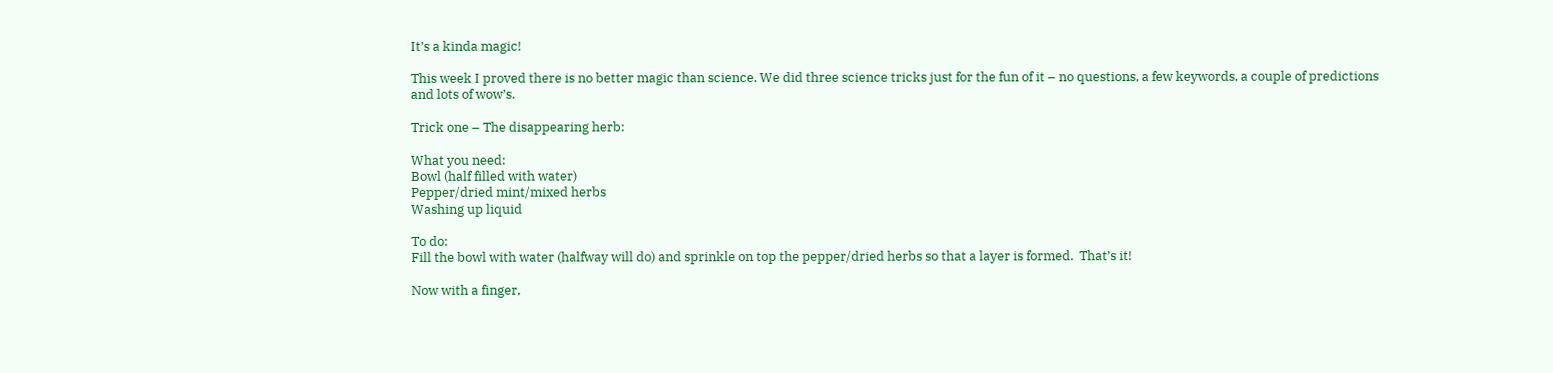It’s a kinda magic!

This week I proved there is no better magic than science. We did three science tricks just for the fun of it – no questions, a few keywords, a couple of predictions and lots of wow’s.

Trick one – The disappearing herb:

What you need:
Bowl (half filled with water)
Pepper/dried mint/mixed herbs
Washing up liquid

To do:
Fill the bowl with water (halfway will do) and sprinkle on top the pepper/dried herbs so that a layer is formed.  That’s it!

Now with a finger,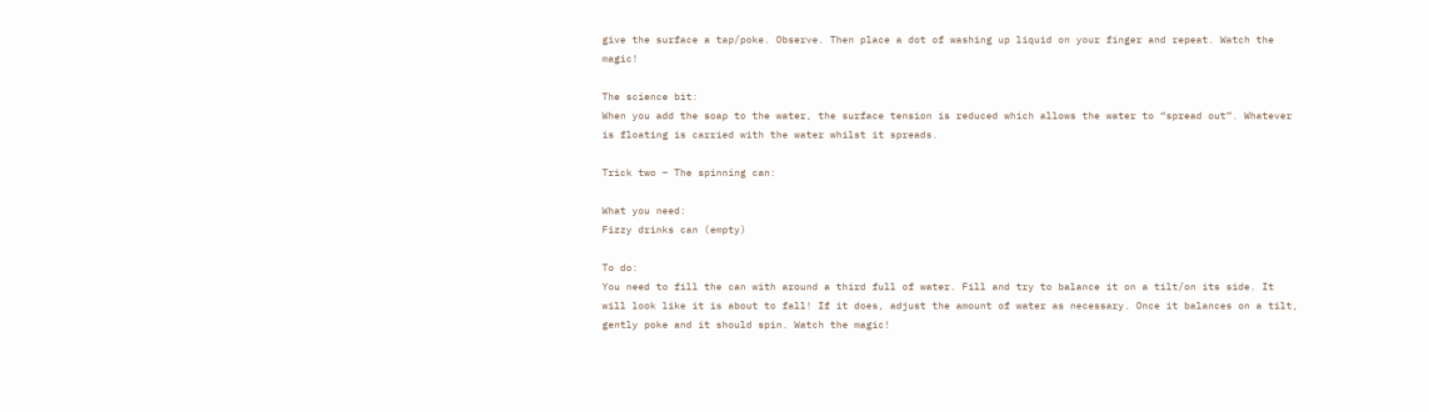give the surface a tap/poke. Observe. Then place a dot of washing up liquid on your finger and repeat. Watch the magic!

The science bit:
When you add the soap to the water, the surface tension is reduced which allows the water to “spread out”. Whatever is floating is carried with the water whilst it spreads.

Trick two – The spinning can:

What you need:
Fizzy drinks can (empty)

To do:
You need to fill the can with around a third full of water. Fill and try to balance it on a tilt/on its side. It will look like it is about to fall! If it does, adjust the amount of water as necessary. Once it balances on a tilt, gently poke and it should spin. Watch the magic!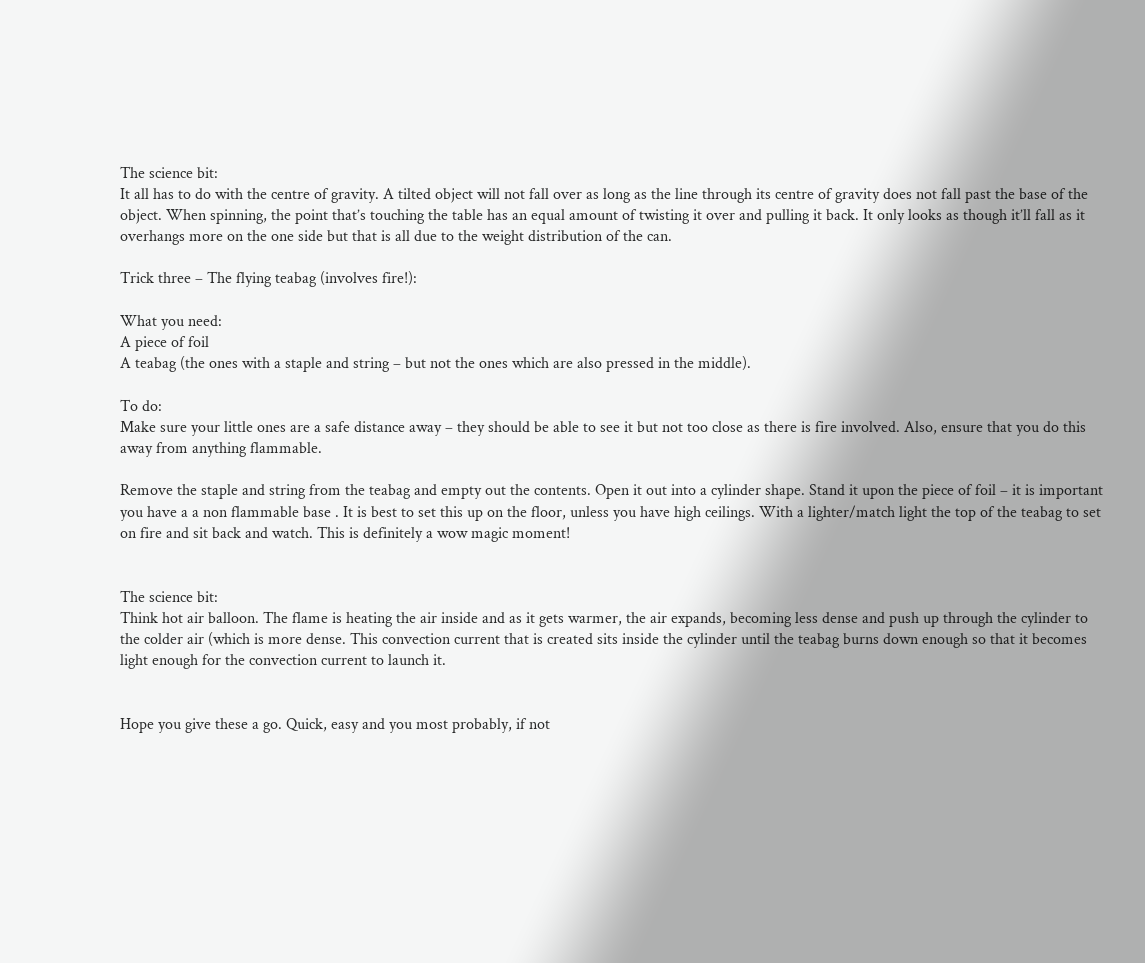The science bit:
It all has to do with the centre of gravity. A tilted object will not fall over as long as the line through its centre of gravity does not fall past the base of the object. When spinning, the point that’s touching the table has an equal amount of twisting it over and pulling it back. It only looks as though it’ll fall as it overhangs more on the one side but that is all due to the weight distribution of the can.

Trick three – The flying teabag (involves fire!):

What you need:
A piece of foil
A teabag (the ones with a staple and string – but not the ones which are also pressed in the middle).

To do:
Make sure your little ones are a safe distance away – they should be able to see it but not too close as there is fire involved. Also, ensure that you do this away from anything flammable.

Remove the staple and string from the teabag and empty out the contents. Open it out into a cylinder shape. Stand it upon the piece of foil – it is important you have a a non flammable base . It is best to set this up on the floor, unless you have high ceilings. With a lighter/match light the top of the teabag to set on fire and sit back and watch. This is definitely a wow magic moment!


The science bit:
Think hot air balloon. The flame is heating the air inside and as it gets warmer, the air expands, becoming less dense and push up through the cylinder to the colder air (which is more dense. This convection current that is created sits inside the cylinder until the teabag burns down enough so that it becomes light enough for the convection current to launch it.


Hope you give these a go. Quick, easy and you most probably, if not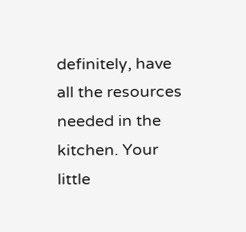definitely, have all the resources needed in the kitchen. Your little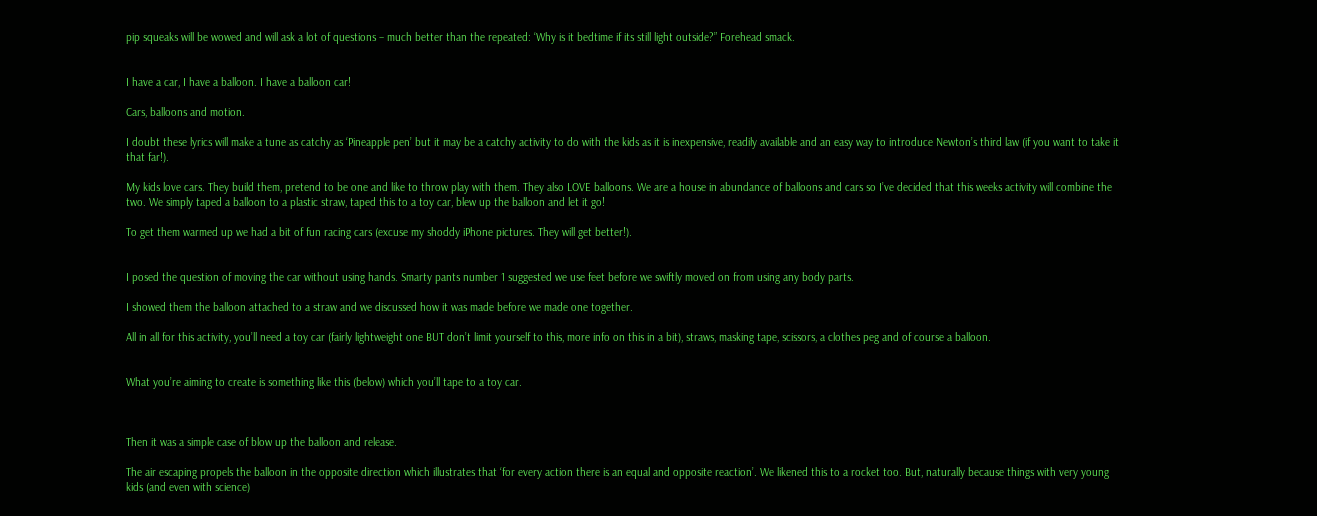pip squeaks will be wowed and will ask a lot of questions – much better than the repeated: ‘Why is it bedtime if its still light outside?” Forehead smack.


I have a car, I have a balloon. I have a balloon car!

Cars, balloons and motion.

I doubt these lyrics will make a tune as catchy as ‘Pineapple pen’ but it may be a catchy activity to do with the kids as it is inexpensive, readily available and an easy way to introduce Newton’s third law (if you want to take it that far!).

My kids love cars. They build them, pretend to be one and like to throw play with them. They also LOVE balloons. We are a house in abundance of balloons and cars so I’ve decided that this weeks activity will combine the two. We simply taped a balloon to a plastic straw, taped this to a toy car, blew up the balloon and let it go!

To get them warmed up we had a bit of fun racing cars (excuse my shoddy iPhone pictures. They will get better!).


I posed the question of moving the car without using hands. Smarty pants number 1 suggested we use feet before we swiftly moved on from using any body parts.

I showed them the balloon attached to a straw and we discussed how it was made before we made one together.

All in all for this activity, you’ll need a toy car (fairly lightweight one BUT don’t limit yourself to this, more info on this in a bit), straws, masking tape, scissors, a clothes peg and of course a balloon.


What you’re aiming to create is something like this (below) which you’ll tape to a toy car.



Then it was a simple case of blow up the balloon and release.

The air escaping propels the balloon in the opposite direction which illustrates that ‘for every action there is an equal and opposite reaction’. We likened this to a rocket too. But, naturally because things with very young kids (and even with science)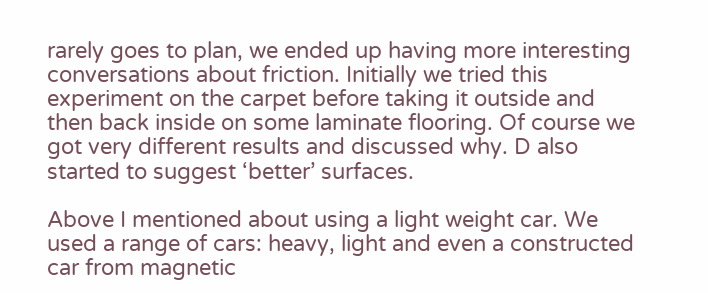rarely goes to plan, we ended up having more interesting conversations about friction. Initially we tried this experiment on the carpet before taking it outside and then back inside on some laminate flooring. Of course we got very different results and discussed why. D also started to suggest ‘better’ surfaces.

Above I mentioned about using a light weight car. We used a range of cars: heavy, light and even a constructed car from magnetic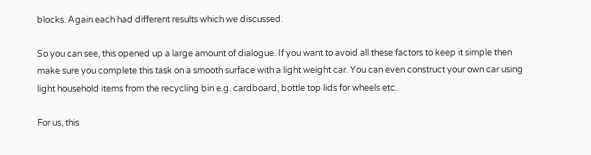blocks. Again each had different results which we discussed.

So you can see, this opened up a large amount of dialogue. If you want to avoid all these factors to keep it simple then make sure you complete this task on a smooth surface with a light weight car. You can even construct your own car using light household items from the recycling bin e.g. cardboard, bottle top lids for wheels etc.

For us, this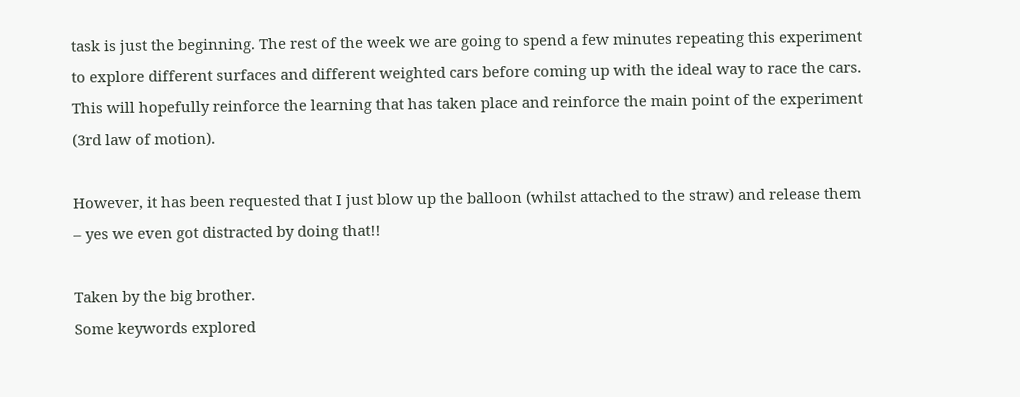task is just the beginning. The rest of the week we are going to spend a few minutes repeating this experiment to explore different surfaces and different weighted cars before coming up with the ideal way to race the cars. This will hopefully reinforce the learning that has taken place and reinforce the main point of the experiment (3rd law of motion).

However, it has been requested that I just blow up the balloon (whilst attached to the straw) and release them – yes we even got distracted by doing that!!

Taken by the big brother.
Some keywords explored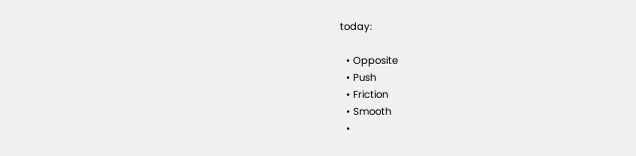today:

  • Opposite
  • Push
  • Friction
  • Smooth
  •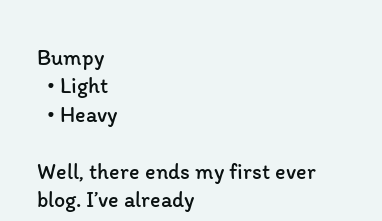Bumpy
  • Light
  • Heavy

Well, there ends my first ever blog. I’ve already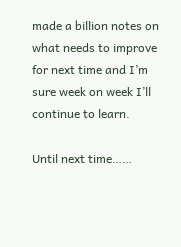made a billion notes on what needs to improve for next time and I’m sure week on week I’ll continue to learn.

Until next time……